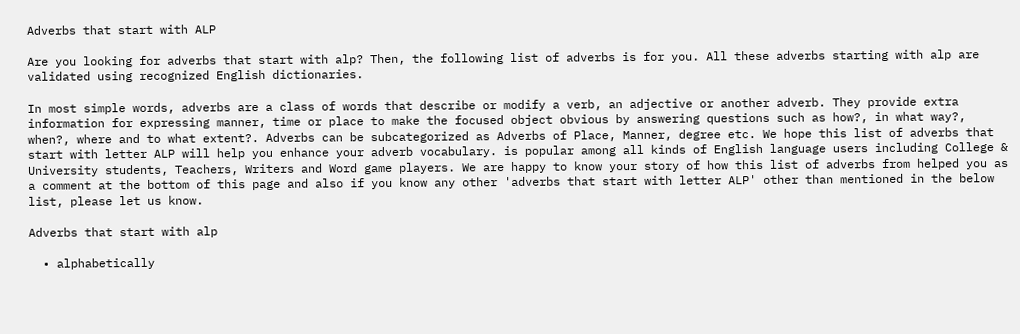Adverbs that start with ALP

Are you looking for adverbs that start with alp? Then, the following list of adverbs is for you. All these adverbs starting with alp are validated using recognized English dictionaries.

In most simple words, adverbs are a class of words that describe or modify a verb, an adjective or another adverb. They provide extra information for expressing manner, time or place to make the focused object obvious by answering questions such as how?, in what way?, when?, where and to what extent?. Adverbs can be subcategorized as Adverbs of Place, Manner, degree etc. We hope this list of adverbs that start with letter ALP will help you enhance your adverb vocabulary. is popular among all kinds of English language users including College & University students, Teachers, Writers and Word game players. We are happy to know your story of how this list of adverbs from helped you as a comment at the bottom of this page and also if you know any other 'adverbs that start with letter ALP' other than mentioned in the below list, please let us know.

Adverbs that start with alp

  • alphabetically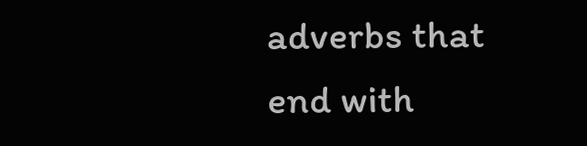adverbs that end with